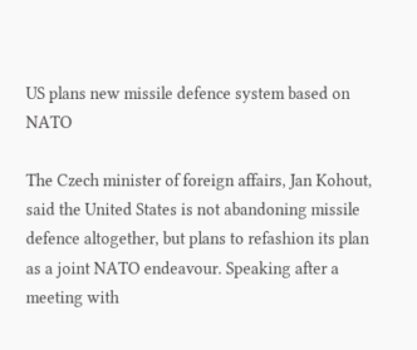US plans new missile defence system based on NATO

The Czech minister of foreign affairs, Jan Kohout, said the United States is not abandoning missile defence altogether, but plans to refashion its plan as a joint NATO endeavour. Speaking after a meeting with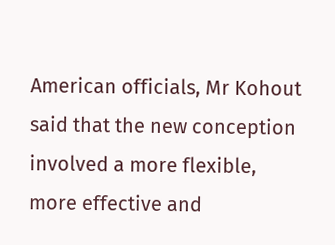American officials, Mr Kohout said that the new conception involved a more flexible, more effective and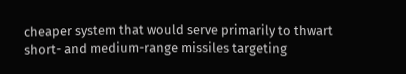cheaper system that would serve primarily to thwart short- and medium-range missiles targeting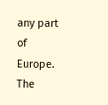any part of Europe. The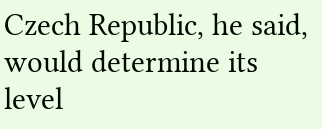Czech Republic, he said, would determine its level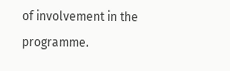of involvement in the programme.